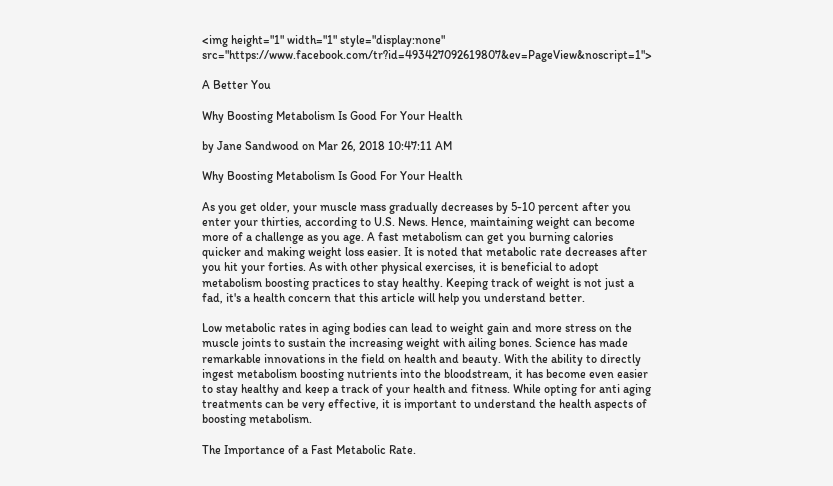<img height="1" width="1" style="display:none" src="https://www.facebook.com/tr?id=493427092619807&ev=PageView&noscript=1">

A Better You

Why Boosting Metabolism Is Good For Your Health

by Jane Sandwood on Mar 26, 2018 10:47:11 AM

Why Boosting Metabolism Is Good For Your Health

As you get older, your muscle mass gradually decreases by 5-10 percent after you enter your thirties, according to U.S. News. Hence, maintaining weight can become more of a challenge as you age. A fast metabolism can get you burning calories quicker and making weight loss easier. It is noted that metabolic rate decreases after you hit your forties. As with other physical exercises, it is beneficial to adopt metabolism boosting practices to stay healthy. Keeping track of weight is not just a fad, it's a health concern that this article will help you understand better.

Low metabolic rates in aging bodies can lead to weight gain and more stress on the muscle joints to sustain the increasing weight with ailing bones. Science has made remarkable innovations in the field on health and beauty. With the ability to directly ingest metabolism boosting nutrients into the bloodstream, it has become even easier to stay healthy and keep a track of your health and fitness. While opting for anti aging treatments can be very effective, it is important to understand the health aspects of boosting metabolism.

The Importance of a Fast Metabolic Rate.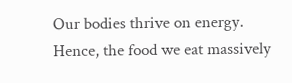Our bodies thrive on energy. Hence, the food we eat massively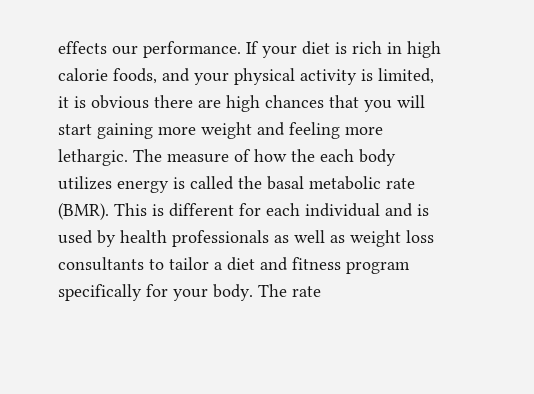effects our performance. If your diet is rich in high calorie foods, and your physical activity is limited, it is obvious there are high chances that you will start gaining more weight and feeling more lethargic. The measure of how the each body utilizes energy is called the basal metabolic rate (BMR). This is different for each individual and is used by health professionals as well as weight loss consultants to tailor a diet and fitness program specifically for your body. The rate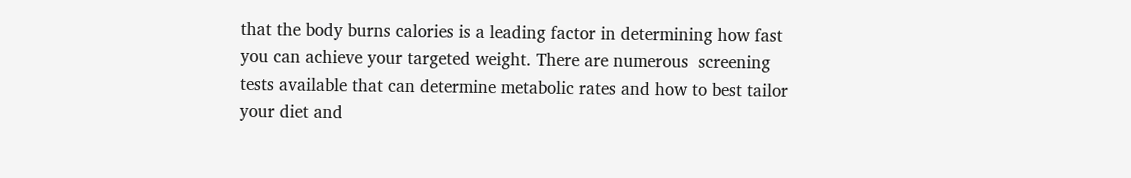that the body burns calories is a leading factor in determining how fast you can achieve your targeted weight. There are numerous  screening tests available that can determine metabolic rates and how to best tailor your diet and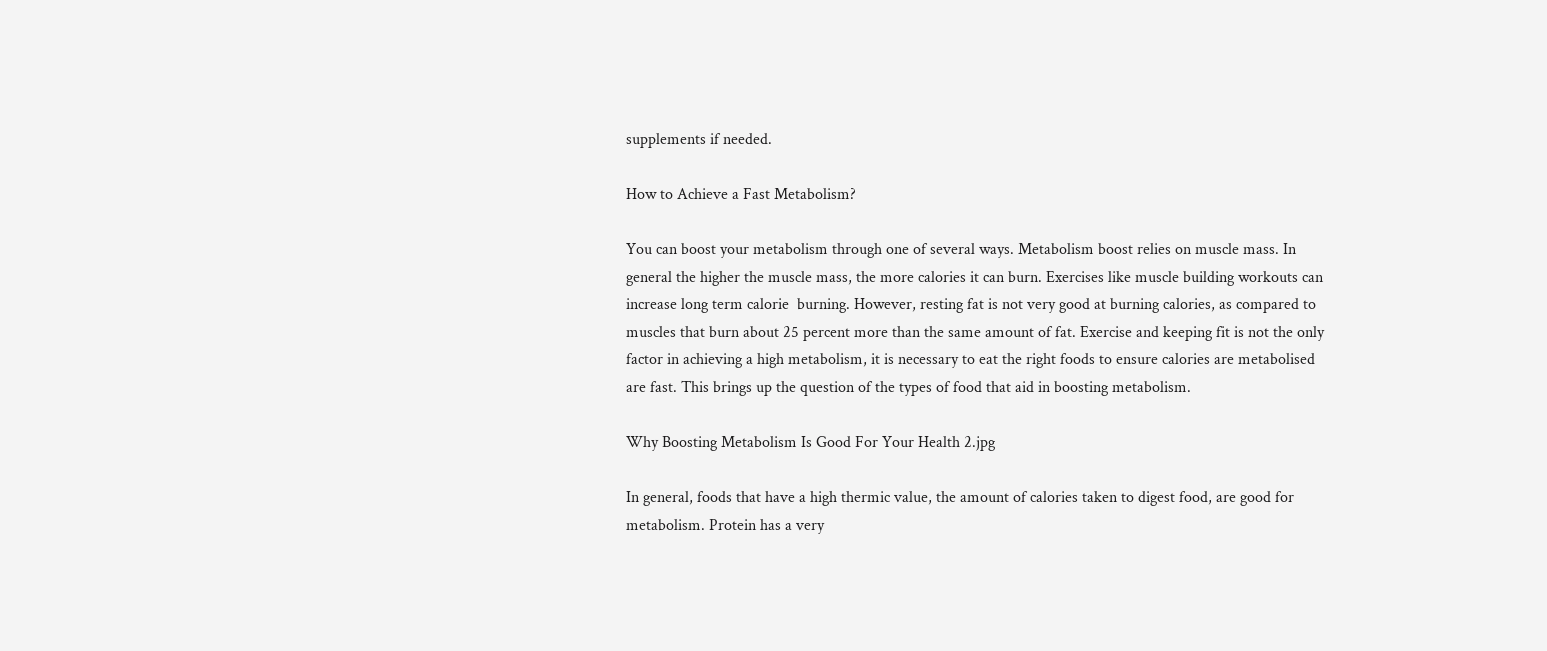supplements if needed.

How to Achieve a Fast Metabolism?

You can boost your metabolism through one of several ways. Metabolism boost relies on muscle mass. In general the higher the muscle mass, the more calories it can burn. Exercises like muscle building workouts can increase long term calorie  burning. However, resting fat is not very good at burning calories, as compared to muscles that burn about 25 percent more than the same amount of fat. Exercise and keeping fit is not the only factor in achieving a high metabolism, it is necessary to eat the right foods to ensure calories are metabolised are fast. This brings up the question of the types of food that aid in boosting metabolism.

Why Boosting Metabolism Is Good For Your Health 2.jpg

In general, foods that have a high thermic value, the amount of calories taken to digest food, are good for metabolism. Protein has a very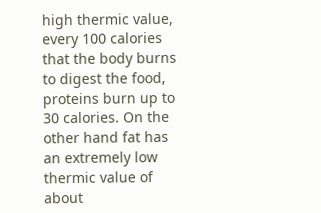high thermic value, every 100 calories that the body burns to digest the food, proteins burn up to 30 calories. On the other hand fat has an extremely low thermic value of about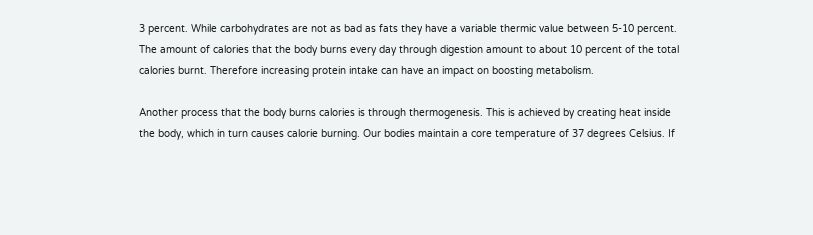3 percent. While carbohydrates are not as bad as fats they have a variable thermic value between 5-10 percent. The amount of calories that the body burns every day through digestion amount to about 10 percent of the total calories burnt. Therefore increasing protein intake can have an impact on boosting metabolism.

Another process that the body burns calories is through thermogenesis. This is achieved by creating heat inside the body, which in turn causes calorie burning. Our bodies maintain a core temperature of 37 degrees Celsius. If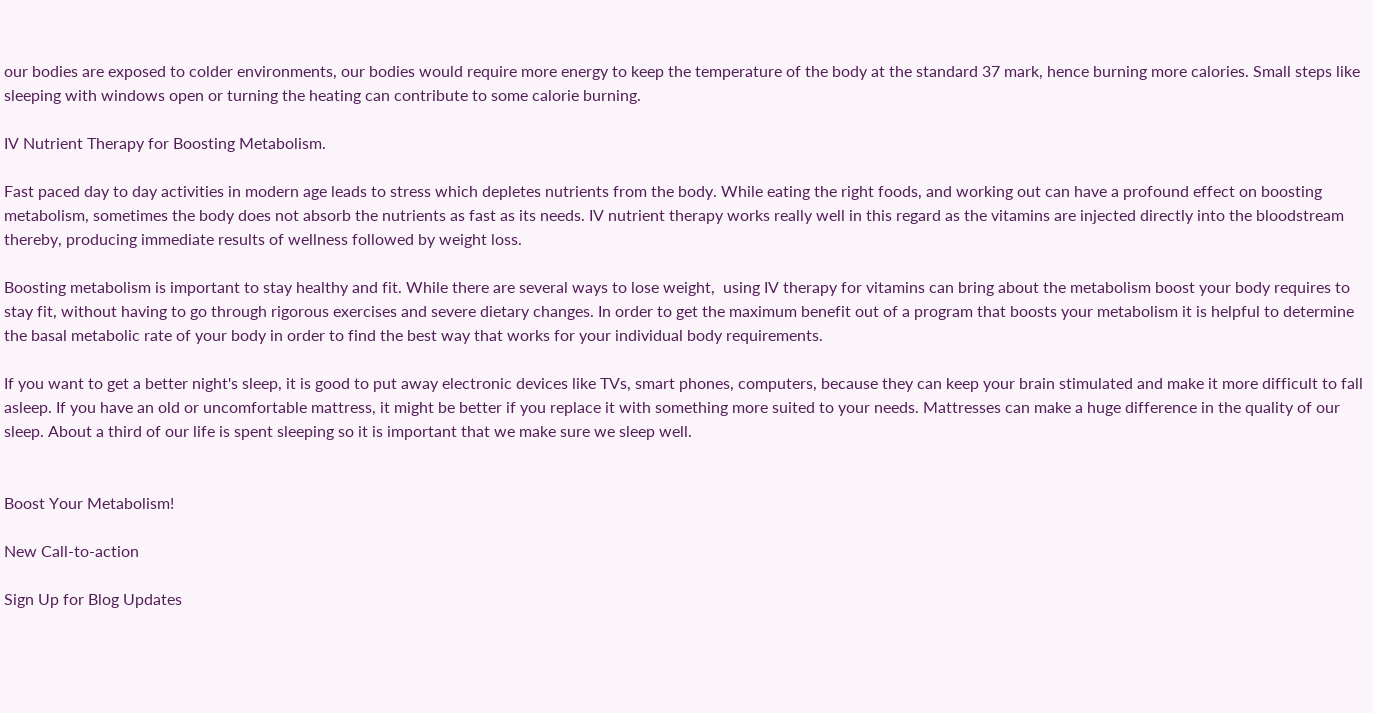our bodies are exposed to colder environments, our bodies would require more energy to keep the temperature of the body at the standard 37 mark, hence burning more calories. Small steps like sleeping with windows open or turning the heating can contribute to some calorie burning.

IV Nutrient Therapy for Boosting Metabolism.

Fast paced day to day activities in modern age leads to stress which depletes nutrients from the body. While eating the right foods, and working out can have a profound effect on boosting metabolism, sometimes the body does not absorb the nutrients as fast as its needs. IV nutrient therapy works really well in this regard as the vitamins are injected directly into the bloodstream thereby, producing immediate results of wellness followed by weight loss.

Boosting metabolism is important to stay healthy and fit. While there are several ways to lose weight,  using IV therapy for vitamins can bring about the metabolism boost your body requires to stay fit, without having to go through rigorous exercises and severe dietary changes. In order to get the maximum benefit out of a program that boosts your metabolism it is helpful to determine the basal metabolic rate of your body in order to find the best way that works for your individual body requirements.

If you want to get a better night's sleep, it is good to put away electronic devices like TVs, smart phones, computers, because they can keep your brain stimulated and make it more difficult to fall asleep. If you have an old or uncomfortable mattress, it might be better if you replace it with something more suited to your needs. Mattresses can make a huge difference in the quality of our sleep. About a third of our life is spent sleeping so it is important that we make sure we sleep well.


Boost Your Metabolism!

New Call-to-action

Sign Up for Blog Updates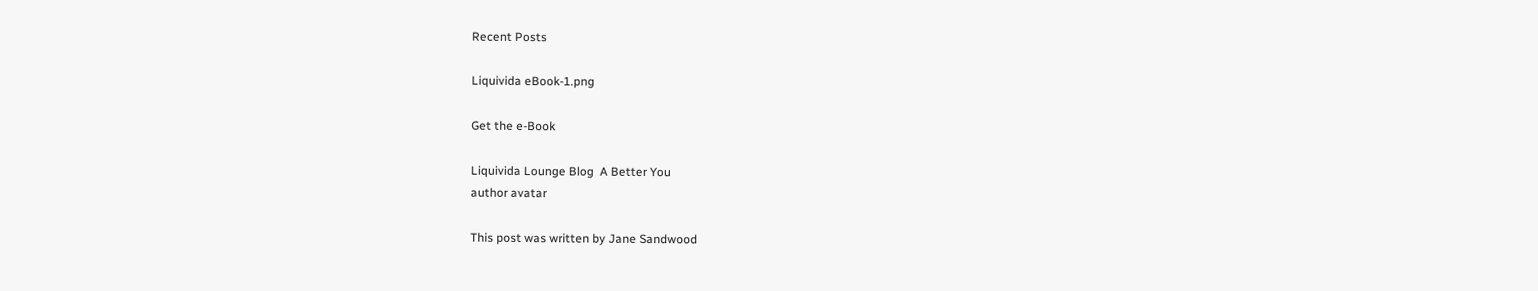Recent Posts

Liquivida eBook-1.png

Get the e-Book

Liquivida Lounge Blog  A Better You
author avatar

This post was written by Jane Sandwood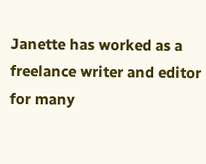Janette has worked as a freelance writer and editor for many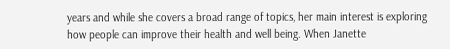years and while she covers a broad range of topics, her main interest is exploring how people can improve their health and well being. When Janette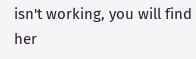isn't working, you will find her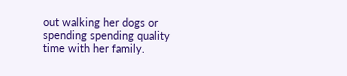out walking her dogs or spending spending quality time with her family.